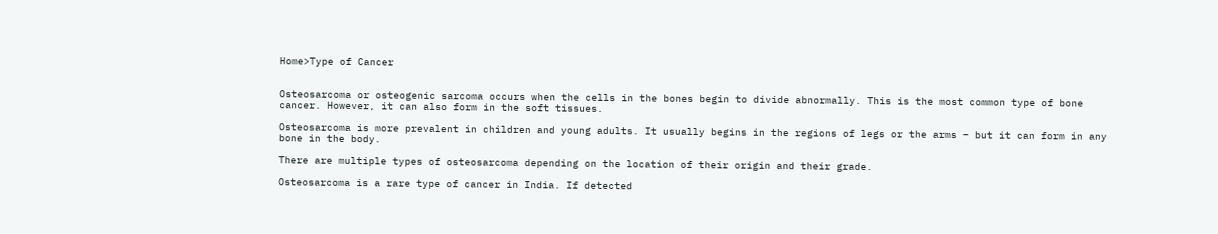Home>Type of Cancer


Osteosarcoma or osteogenic sarcoma occurs when the cells in the bones begin to divide abnormally. This is the most common type of bone cancer. However, it can also form in the soft tissues.

Osteosarcoma is more prevalent in children and young adults. It usually begins in the regions of legs or the arms – but it can form in any bone in the body.

There are multiple types of osteosarcoma depending on the location of their origin and their grade.

Osteosarcoma is a rare type of cancer in India. If detected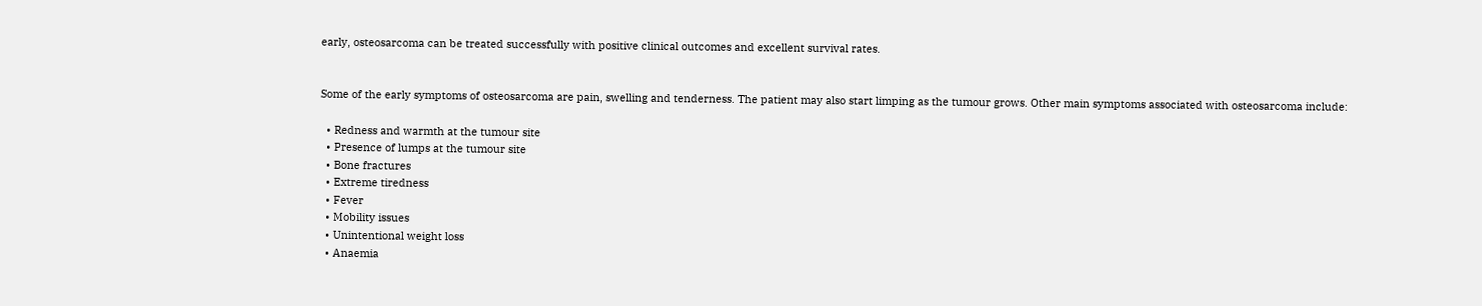early, osteosarcoma can be treated successfully with positive clinical outcomes and excellent survival rates.


Some of the early symptoms of osteosarcoma are pain, swelling and tenderness. The patient may also start limping as the tumour grows. Other main symptoms associated with osteosarcoma include:

  • Redness and warmth at the tumour site
  • Presence of lumps at the tumour site
  • Bone fractures
  • Extreme tiredness
  • Fever
  • Mobility issues
  • Unintentional weight loss
  • Anaemia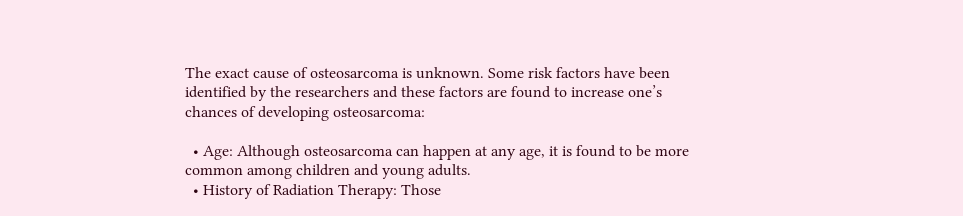The exact cause of osteosarcoma is unknown. Some risk factors have been identified by the researchers and these factors are found to increase one’s chances of developing osteosarcoma:

  • Age: Although osteosarcoma can happen at any age, it is found to be more common among children and young adults.
  • History of Radiation Therapy: Those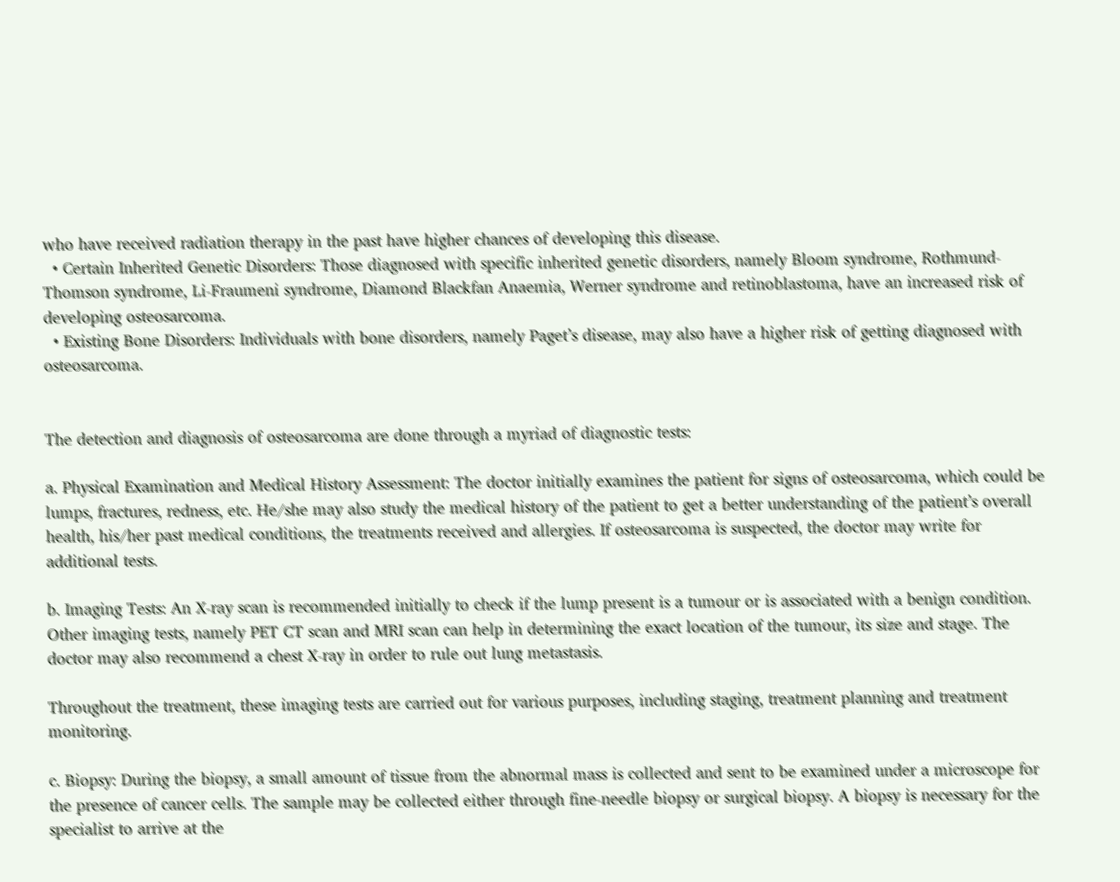who have received radiation therapy in the past have higher chances of developing this disease.
  • Certain Inherited Genetic Disorders: Those diagnosed with specific inherited genetic disorders, namely Bloom syndrome, Rothmund-Thomson syndrome, Li-Fraumeni syndrome, Diamond Blackfan Anaemia, Werner syndrome and retinoblastoma, have an increased risk of developing osteosarcoma.
  • Existing Bone Disorders: Individuals with bone disorders, namely Paget’s disease, may also have a higher risk of getting diagnosed with osteosarcoma.


The detection and diagnosis of osteosarcoma are done through a myriad of diagnostic tests:

a. Physical Examination and Medical History Assessment: The doctor initially examines the patient for signs of osteosarcoma, which could be lumps, fractures, redness, etc. He/she may also study the medical history of the patient to get a better understanding of the patient’s overall health, his/her past medical conditions, the treatments received and allergies. If osteosarcoma is suspected, the doctor may write for additional tests.

b. Imaging Tests: An X-ray scan is recommended initially to check if the lump present is a tumour or is associated with a benign condition. Other imaging tests, namely PET CT scan and MRI scan can help in determining the exact location of the tumour, its size and stage. The doctor may also recommend a chest X-ray in order to rule out lung metastasis.

Throughout the treatment, these imaging tests are carried out for various purposes, including staging, treatment planning and treatment monitoring.

c. Biopsy: During the biopsy, a small amount of tissue from the abnormal mass is collected and sent to be examined under a microscope for the presence of cancer cells. The sample may be collected either through fine-needle biopsy or surgical biopsy. A biopsy is necessary for the specialist to arrive at the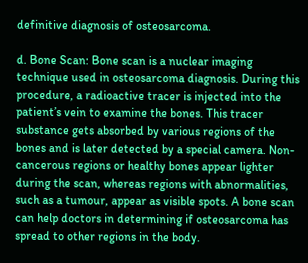definitive diagnosis of osteosarcoma.

d. Bone Scan: Bone scan is a nuclear imaging technique used in osteosarcoma diagnosis. During this procedure, a radioactive tracer is injected into the patient’s vein to examine the bones. This tracer substance gets absorbed by various regions of the bones and is later detected by a special camera. Non-cancerous regions or healthy bones appear lighter during the scan, whereas regions with abnormalities, such as a tumour, appear as visible spots. A bone scan can help doctors in determining if osteosarcoma has spread to other regions in the body.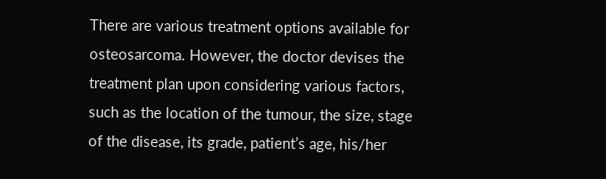There are various treatment options available for osteosarcoma. However, the doctor devises the treatment plan upon considering various factors, such as the location of the tumour, the size, stage of the disease, its grade, patient’s age, his/her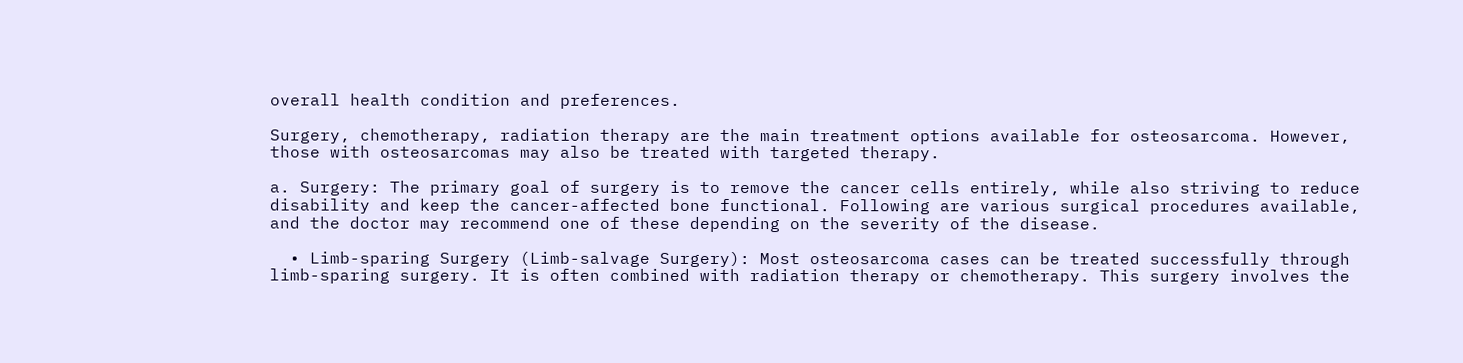overall health condition and preferences.

Surgery, chemotherapy, radiation therapy are the main treatment options available for osteosarcoma. However, those with osteosarcomas may also be treated with targeted therapy.

a. Surgery: The primary goal of surgery is to remove the cancer cells entirely, while also striving to reduce disability and keep the cancer-affected bone functional. Following are various surgical procedures available, and the doctor may recommend one of these depending on the severity of the disease.

  • Limb-sparing Surgery (Limb-salvage Surgery): Most osteosarcoma cases can be treated successfully through limb-sparing surgery. It is often combined with radiation therapy or chemotherapy. This surgery involves the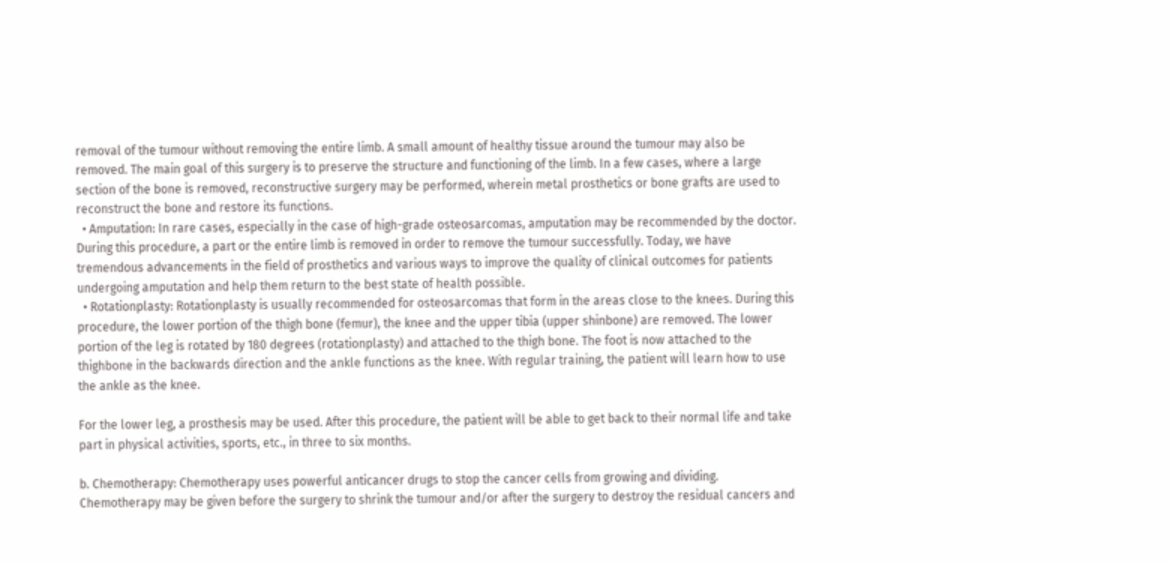removal of the tumour without removing the entire limb. A small amount of healthy tissue around the tumour may also be removed. The main goal of this surgery is to preserve the structure and functioning of the limb. In a few cases, where a large section of the bone is removed, reconstructive surgery may be performed, wherein metal prosthetics or bone grafts are used to reconstruct the bone and restore its functions.
  • Amputation: In rare cases, especially in the case of high-grade osteosarcomas, amputation may be recommended by the doctor. During this procedure, a part or the entire limb is removed in order to remove the tumour successfully. Today, we have tremendous advancements in the field of prosthetics and various ways to improve the quality of clinical outcomes for patients undergoing amputation and help them return to the best state of health possible.
  • Rotationplasty: Rotationplasty is usually recommended for osteosarcomas that form in the areas close to the knees. During this procedure, the lower portion of the thigh bone (femur), the knee and the upper tibia (upper shinbone) are removed. The lower portion of the leg is rotated by 180 degrees (rotationplasty) and attached to the thigh bone. The foot is now attached to the thighbone in the backwards direction and the ankle functions as the knee. With regular training, the patient will learn how to use the ankle as the knee.

For the lower leg, a prosthesis may be used. After this procedure, the patient will be able to get back to their normal life and take part in physical activities, sports, etc., in three to six months.

b. Chemotherapy: Chemotherapy uses powerful anticancer drugs to stop the cancer cells from growing and dividing. Chemotherapy may be given before the surgery to shrink the tumour and/or after the surgery to destroy the residual cancers and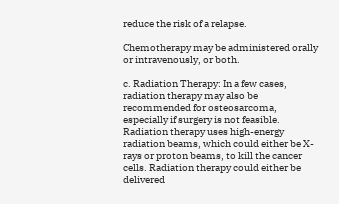reduce the risk of a relapse.

Chemotherapy may be administered orally or intravenously, or both.

c. Radiation Therapy: In a few cases, radiation therapy may also be recommended for osteosarcoma, especially if surgery is not feasible. Radiation therapy uses high-energy radiation beams, which could either be X-rays or proton beams, to kill the cancer cells. Radiation therapy could either be delivered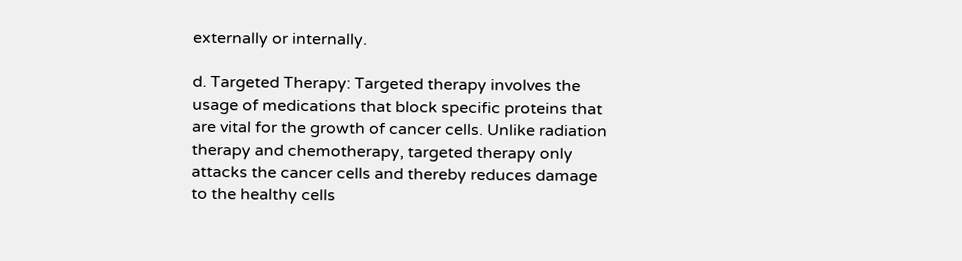externally or internally.

d. Targeted Therapy: Targeted therapy involves the usage of medications that block specific proteins that are vital for the growth of cancer cells. Unlike radiation therapy and chemotherapy, targeted therapy only attacks the cancer cells and thereby reduces damage to the healthy cells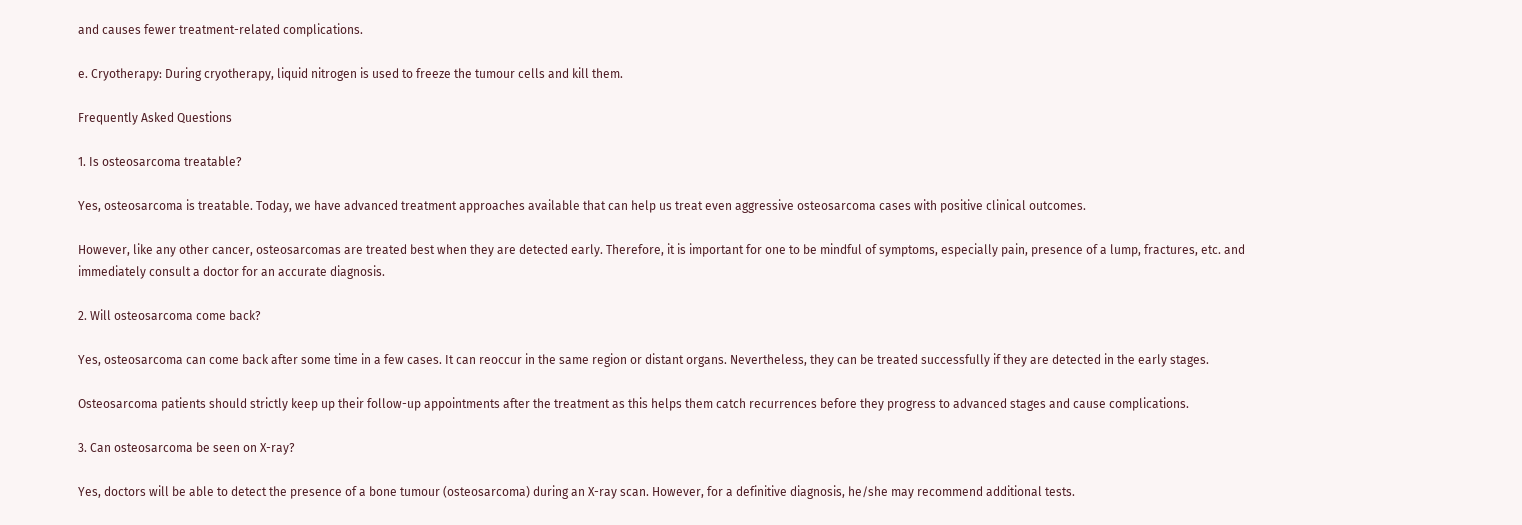and causes fewer treatment-related complications.

e. Cryotherapy: During cryotherapy, liquid nitrogen is used to freeze the tumour cells and kill them.

Frequently Asked Questions

1. Is osteosarcoma treatable?

Yes, osteosarcoma is treatable. Today, we have advanced treatment approaches available that can help us treat even aggressive osteosarcoma cases with positive clinical outcomes.

However, like any other cancer, osteosarcomas are treated best when they are detected early. Therefore, it is important for one to be mindful of symptoms, especially pain, presence of a lump, fractures, etc. and immediately consult a doctor for an accurate diagnosis.

2. Will osteosarcoma come back?

Yes, osteosarcoma can come back after some time in a few cases. It can reoccur in the same region or distant organs. Nevertheless, they can be treated successfully if they are detected in the early stages.

Osteosarcoma patients should strictly keep up their follow-up appointments after the treatment as this helps them catch recurrences before they progress to advanced stages and cause complications.

3. Can osteosarcoma be seen on X-ray?

Yes, doctors will be able to detect the presence of a bone tumour (osteosarcoma) during an X-ray scan. However, for a definitive diagnosis, he/she may recommend additional tests.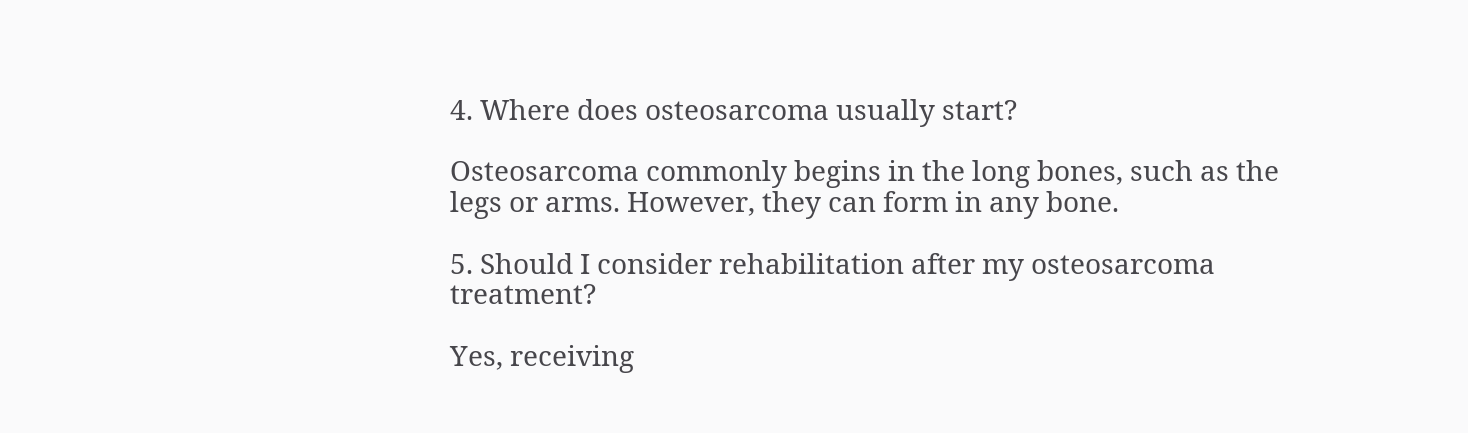4. Where does osteosarcoma usually start?

Osteosarcoma commonly begins in the long bones, such as the legs or arms. However, they can form in any bone.

5. Should I consider rehabilitation after my osteosarcoma treatment?

Yes, receiving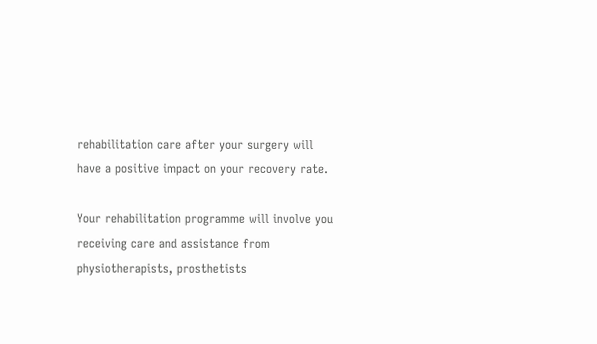rehabilitation care after your surgery will have a positive impact on your recovery rate.

Your rehabilitation programme will involve you receiving care and assistance from physiotherapists, prosthetists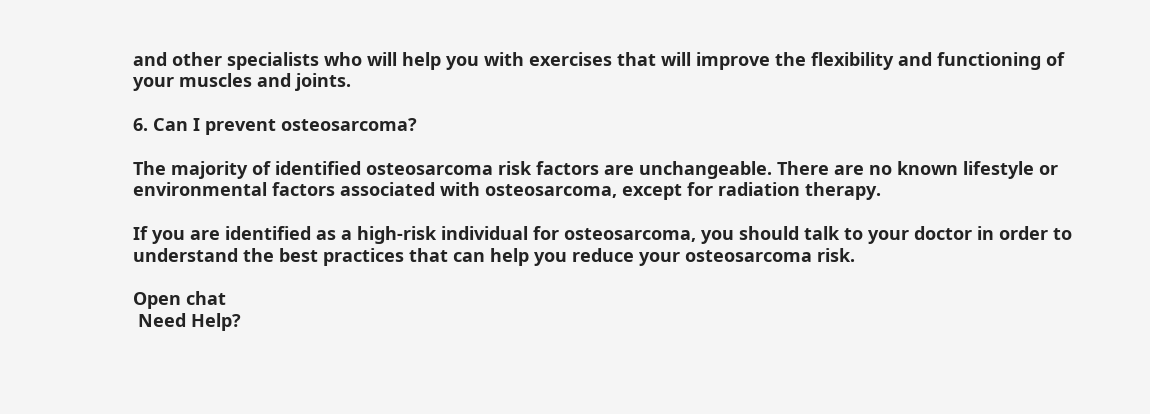and other specialists who will help you with exercises that will improve the flexibility and functioning of your muscles and joints.

6. Can I prevent osteosarcoma?

The majority of identified osteosarcoma risk factors are unchangeable. There are no known lifestyle or environmental factors associated with osteosarcoma, except for radiation therapy.

If you are identified as a high-risk individual for osteosarcoma, you should talk to your doctor in order to understand the best practices that can help you reduce your osteosarcoma risk.

Open chat
 Need Help?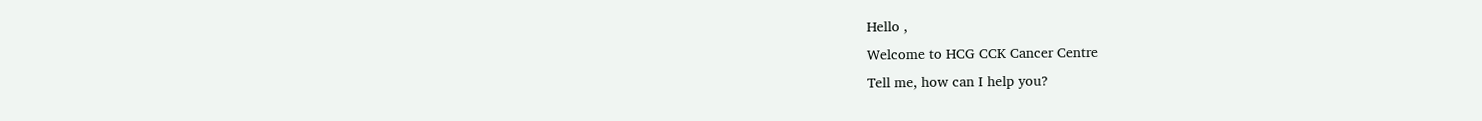Hello ,
Welcome to HCG CCK Cancer Centre
Tell me, how can I help you?